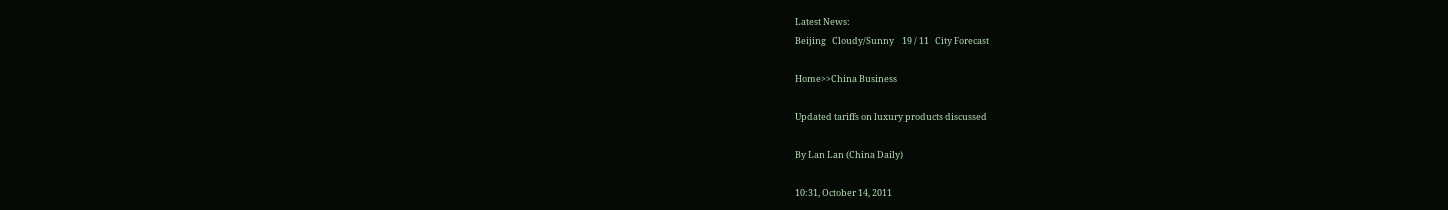Latest News:
Beijing   Cloudy/Sunny    19 / 11   City Forecast

Home>>China Business

Updated tariffs on luxury products discussed

By Lan Lan (China Daily)

10:31, October 14, 2011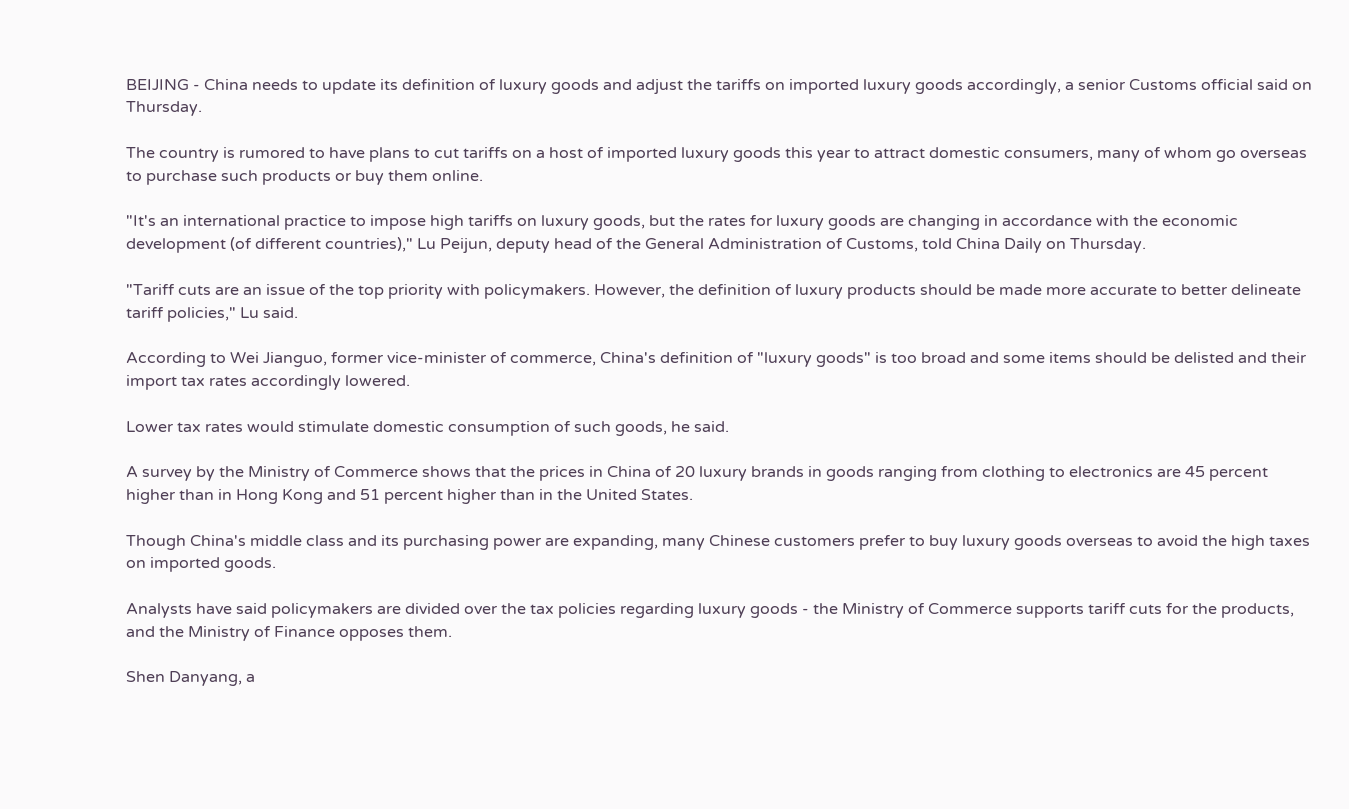BEIJING - China needs to update its definition of luxury goods and adjust the tariffs on imported luxury goods accordingly, a senior Customs official said on Thursday.

The country is rumored to have plans to cut tariffs on a host of imported luxury goods this year to attract domestic consumers, many of whom go overseas to purchase such products or buy them online.

"It's an international practice to impose high tariffs on luxury goods, but the rates for luxury goods are changing in accordance with the economic development (of different countries)," Lu Peijun, deputy head of the General Administration of Customs, told China Daily on Thursday.

"Tariff cuts are an issue of the top priority with policymakers. However, the definition of luxury products should be made more accurate to better delineate tariff policies," Lu said.

According to Wei Jianguo, former vice-minister of commerce, China's definition of "luxury goods" is too broad and some items should be delisted and their import tax rates accordingly lowered.

Lower tax rates would stimulate domestic consumption of such goods, he said.

A survey by the Ministry of Commerce shows that the prices in China of 20 luxury brands in goods ranging from clothing to electronics are 45 percent higher than in Hong Kong and 51 percent higher than in the United States.

Though China's middle class and its purchasing power are expanding, many Chinese customers prefer to buy luxury goods overseas to avoid the high taxes on imported goods.

Analysts have said policymakers are divided over the tax policies regarding luxury goods - the Ministry of Commerce supports tariff cuts for the products, and the Ministry of Finance opposes them.

Shen Danyang, a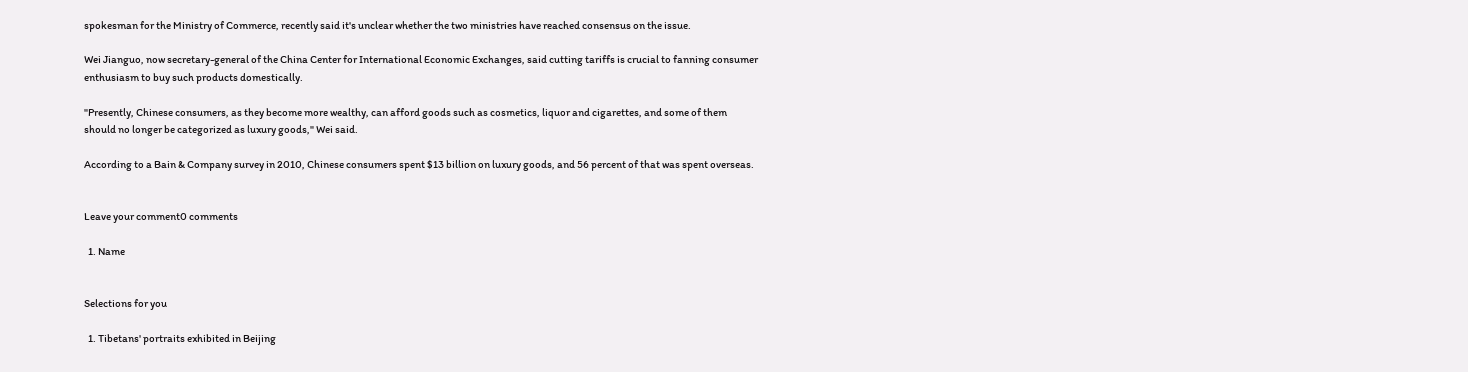spokesman for the Ministry of Commerce, recently said it's unclear whether the two ministries have reached consensus on the issue.

Wei Jianguo, now secretary-general of the China Center for International Economic Exchanges, said cutting tariffs is crucial to fanning consumer enthusiasm to buy such products domestically.

"Presently, Chinese consumers, as they become more wealthy, can afford goods such as cosmetics, liquor and cigarettes, and some of them should no longer be categorized as luxury goods," Wei said.

According to a Bain & Company survey in 2010, Chinese consumers spent $13 billion on luxury goods, and 56 percent of that was spent overseas.


Leave your comment0 comments

  1. Name


Selections for you

  1. Tibetans' portraits exhibited in Beijing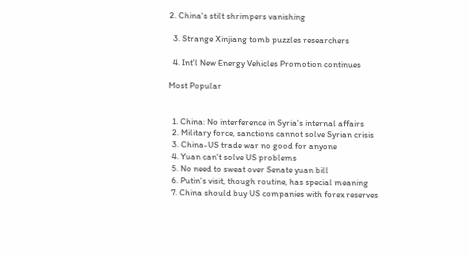2. China's stilt shrimpers vanishing

  3. Strange Xinjiang tomb puzzles researchers

  4. Int'l New Energy Vehicles Promotion continues

Most Popular


  1. China: No interference in Syria's internal affairs
  2. Military force, sanctions cannot solve Syrian crisis
  3. China-US trade war no good for anyone
  4. Yuan can't solve US problems
  5. No need to sweat over Senate yuan bill
  6. Putin's visit, though routine, has special meaning
  7. China should buy US companies with forex reserves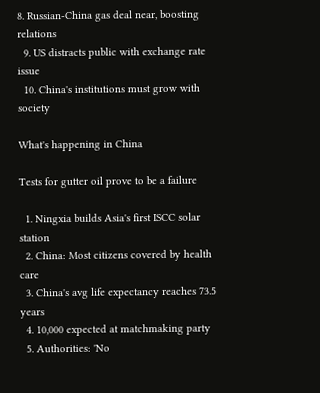8. Russian-China gas deal near, boosting relations
  9. US distracts public with exchange rate issue
  10. China's institutions must grow with society

What's happening in China

Tests for gutter oil prove to be a failure

  1. Ningxia builds Asia's first ISCC solar station
  2. China: Most citizens covered by health care
  3. China's avg life expectancy reaches 73.5 years
  4. 10,000 expected at matchmaking party
  5. Authorities: 'No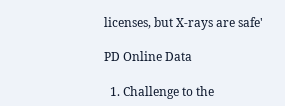licenses, but X-rays are safe'

PD Online Data

  1. Challenge to the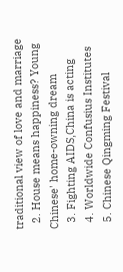traditional view of love and marriage
  2. House means happiness? Young Chinese' home-owning dream
  3. Fighting AIDS,China is acting
  4. Worldwide Confusius Institutes
  5. Chinese Qingming Festival